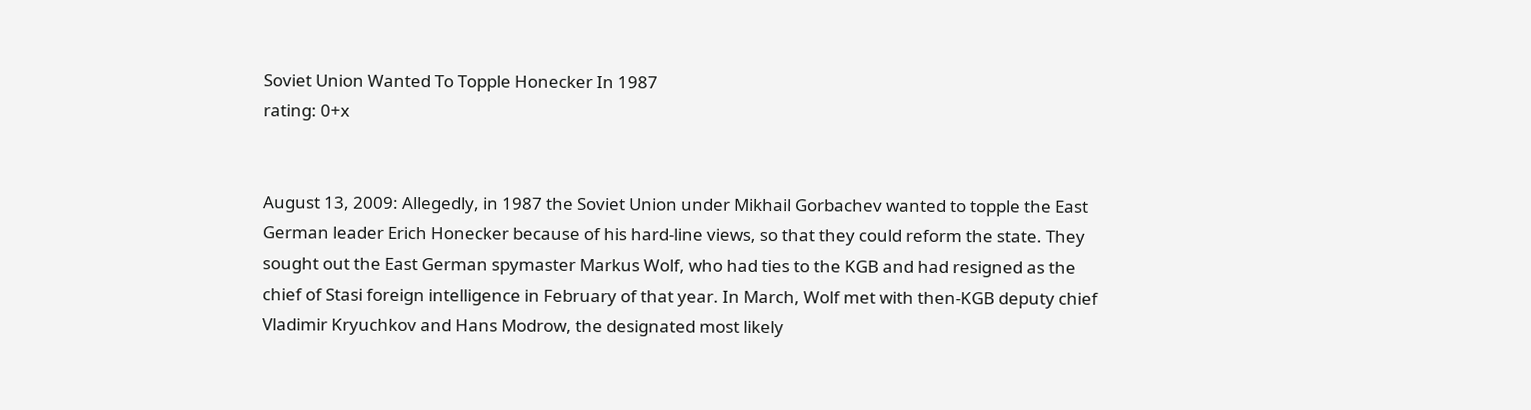Soviet Union Wanted To Topple Honecker In 1987
rating: 0+x


August 13, 2009: Allegedly, in 1987 the Soviet Union under Mikhail Gorbachev wanted to topple the East German leader Erich Honecker because of his hard-line views, so that they could reform the state. They sought out the East German spymaster Markus Wolf, who had ties to the KGB and had resigned as the chief of Stasi foreign intelligence in February of that year. In March, Wolf met with then-KGB deputy chief Vladimir Kryuchkov and Hans Modrow, the designated most likely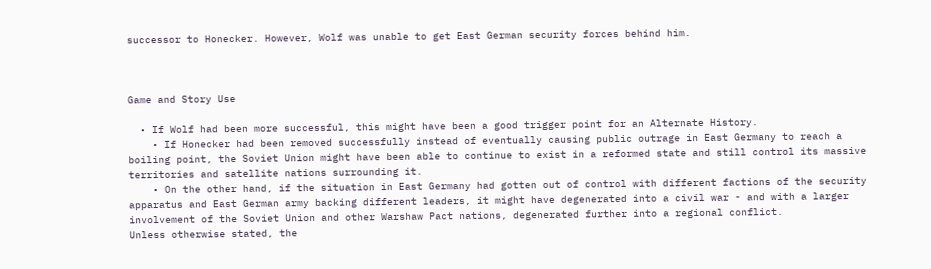successor to Honecker. However, Wolf was unable to get East German security forces behind him.



Game and Story Use

  • If Wolf had been more successful, this might have been a good trigger point for an Alternate History.
    • If Honecker had been removed successfully instead of eventually causing public outrage in East Germany to reach a boiling point, the Soviet Union might have been able to continue to exist in a reformed state and still control its massive territories and satellite nations surrounding it.
    • On the other hand, if the situation in East Germany had gotten out of control with different factions of the security apparatus and East German army backing different leaders, it might have degenerated into a civil war - and with a larger involvement of the Soviet Union and other Warshaw Pact nations, degenerated further into a regional conflict.
Unless otherwise stated, the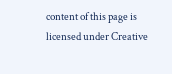content of this page is licensed under Creative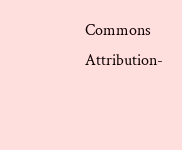Commons Attribution-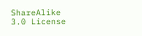ShareAlike 3.0 License